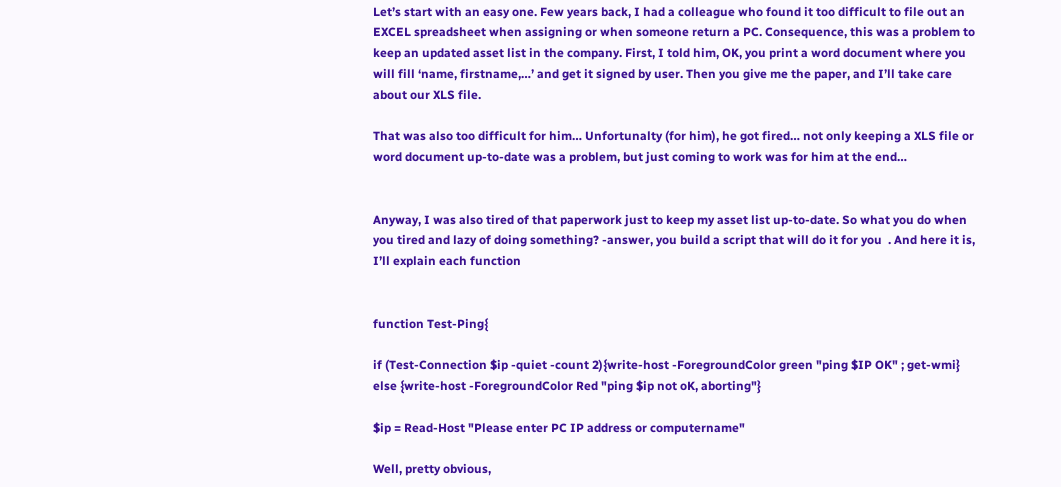Let’s start with an easy one. Few years back, I had a colleague who found it too difficult to file out an EXCEL spreadsheet when assigning or when someone return a PC. Consequence, this was a problem to keep an updated asset list in the company. First, I told him, OK, you print a word document where you will fill ‘name, firstname,…’ and get it signed by user. Then you give me the paper, and I’ll take care about our XLS file.

That was also too difficult for him… Unfortunalty (for him), he got fired… not only keeping a XLS file or word document up-to-date was a problem, but just coming to work was for him at the end…


Anyway, I was also tired of that paperwork just to keep my asset list up-to-date. So what you do when you tired and lazy of doing something? -answer, you build a script that will do it for you  . And here it is, I’ll explain each function


function Test-Ping{

if (Test-Connection $ip -quiet -count 2){write-host -ForegroundColor green "ping $IP OK" ; get-wmi}
else {write-host -ForegroundColor Red "ping $ip not oK, aborting"}

$ip = Read-Host "Please enter PC IP address or computername"

Well, pretty obvious,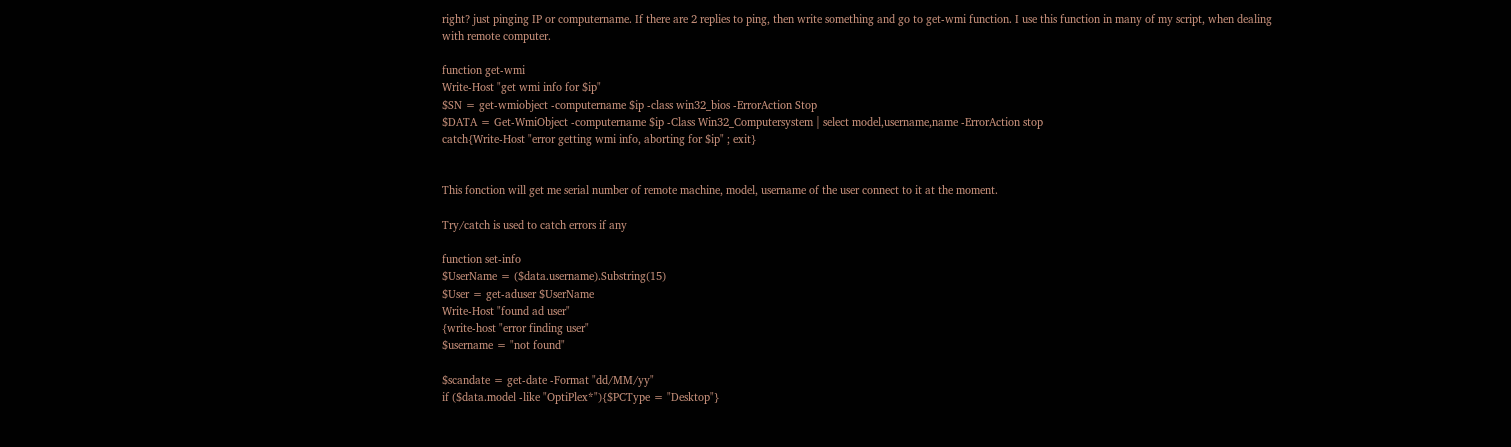right? just pinging IP or computername. If there are 2 replies to ping, then write something and go to get-wmi function. I use this function in many of my script, when dealing with remote computer.

function get-wmi
Write-Host "get wmi info for $ip"
$SN = get-wmiobject -computername $ip -class win32_bios -ErrorAction Stop
$DATA = Get-WmiObject -computername $ip -Class Win32_Computersystem | select model,username,name -ErrorAction stop
catch{Write-Host "error getting wmi info, aborting for $ip" ; exit}


This fonction will get me serial number of remote machine, model, username of the user connect to it at the moment.

Try/catch is used to catch errors if any

function set-info
$UserName = ($data.username).Substring(15)
$User = get-aduser $UserName
Write-Host "found ad user"
{write-host "error finding user"
$username = "not found"

$scandate = get-date -Format "dd/MM/yy"
if ($data.model -like "OptiPlex*"){$PCType = "Desktop"}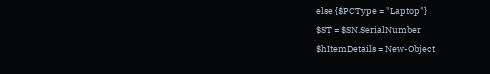else {$PCType = "Laptop"}
$ST = $SN.SerialNumber
$hItemDetails = New-Object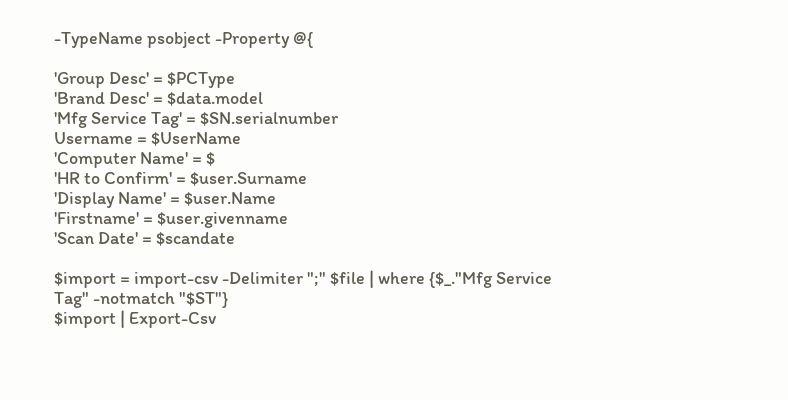-TypeName psobject -Property @{

'Group Desc' = $PCType
'Brand Desc' = $data.model
'Mfg Service Tag' = $SN.serialnumber
Username = $UserName
'Computer Name' = $
'HR to Confirm' = $user.Surname
'Display Name' = $user.Name
'Firstname' = $user.givenname
'Scan Date' = $scandate

$import = import-csv -Delimiter ";" $file | where {$_."Mfg Service Tag" -notmatch "$ST"}
$import | Export-Csv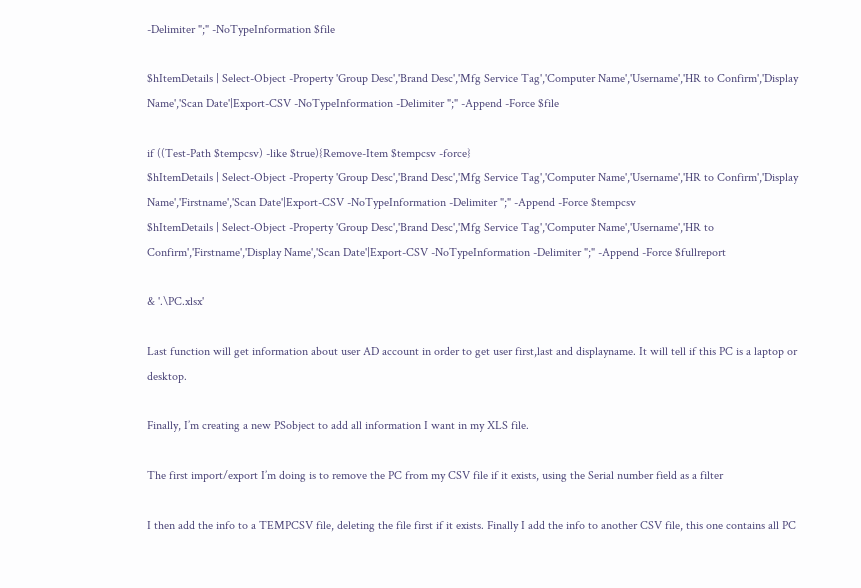-Delimiter ";" -NoTypeInformation $file

$hItemDetails | Select-Object -Property 'Group Desc','Brand Desc','Mfg Service Tag','Computer Name','Username','HR to Confirm','Display Name','Scan Date'|Export-CSV -NoTypeInformation -Delimiter ";" -Append -Force $file

if ((Test-Path $tempcsv) -like $true){Remove-Item $tempcsv -force}
$hItemDetails | Select-Object -Property 'Group Desc','Brand Desc','Mfg Service Tag','Computer Name','Username','HR to Confirm','Display Name','Firstname','Scan Date'|Export-CSV -NoTypeInformation -Delimiter ";" -Append -Force $tempcsv
$hItemDetails | Select-Object -Property 'Group Desc','Brand Desc','Mfg Service Tag','Computer Name','Username','HR to Confirm','Firstname','Display Name','Scan Date'|Export-CSV -NoTypeInformation -Delimiter ";" -Append -Force $fullreport

& '.\PC.xlsx'

Last function will get information about user AD account in order to get user first,last and displayname. It will tell if this PC is a laptop or desktop.

Finally, I’m creating a new PSobject to add all information I want in my XLS file.

The first import/export I’m doing is to remove the PC from my CSV file if it exists, using the Serial number field as a filter

I then add the info to a TEMPCSV file, deleting the file first if it exists. Finally I add the info to another CSV file, this one contains all PC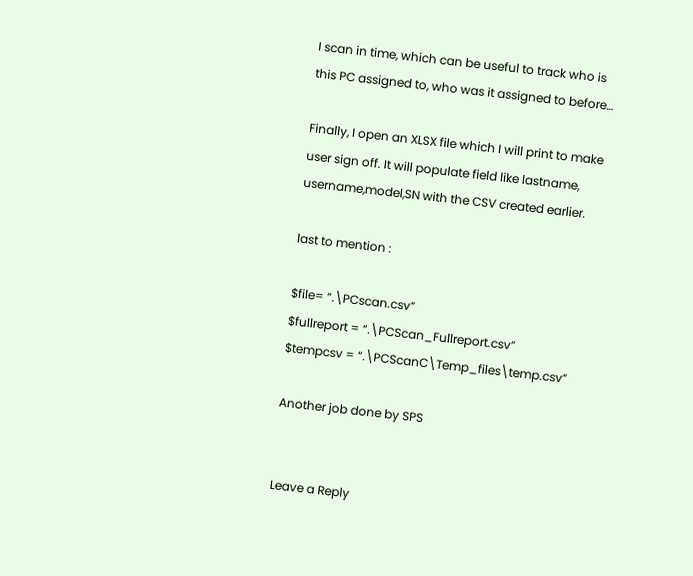I scan in time, which can be useful to track who is this PC assigned to, who was it assigned to before…

Finally, I open an XLSX file which I will print to make user sign off. It will populate field like lastname, username,model,SN with the CSV created earlier.

last to mention :

$file= “.\PCscan.csv”
$fullreport = “.\PCScan_Fullreport.csv”
$tempcsv = “.\PCScanC\Temp_files\temp.csv”

Another job done by SPS


Leave a Reply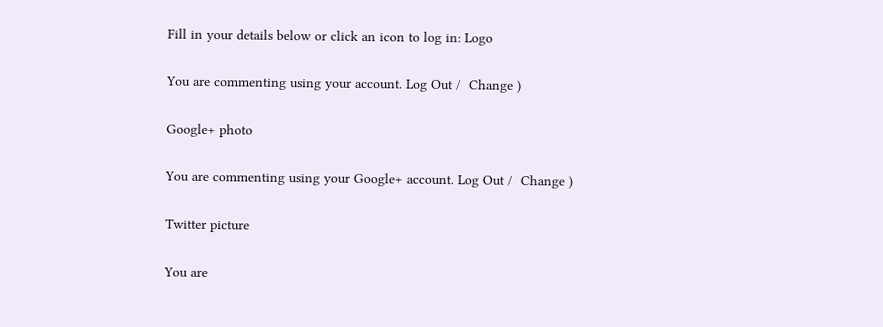Fill in your details below or click an icon to log in: Logo

You are commenting using your account. Log Out /  Change )

Google+ photo

You are commenting using your Google+ account. Log Out /  Change )

Twitter picture

You are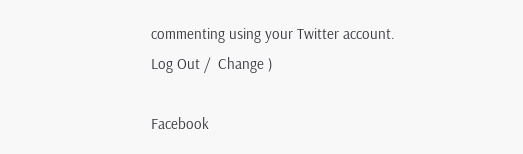commenting using your Twitter account. Log Out /  Change )

Facebook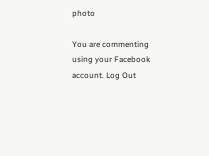photo

You are commenting using your Facebook account. Log Out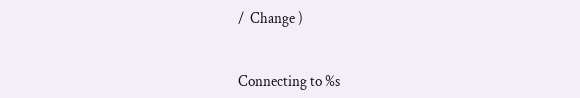/  Change )


Connecting to %s